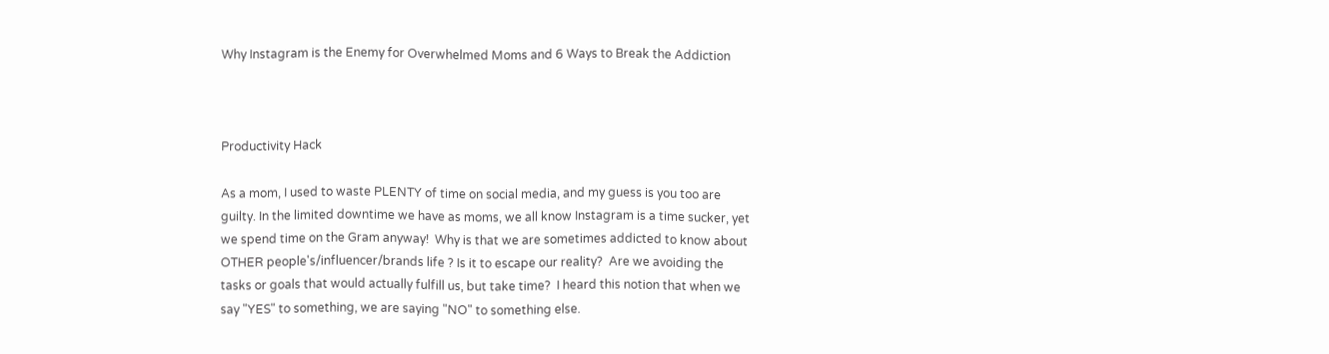Why Instagram is the Enemy for Overwhelmed Moms and 6 Ways to Break the Addiction



Productivity Hack

As a mom, I used to waste PLENTY of time on social media, and my guess is you too are guilty. In the limited downtime we have as moms, we all know Instagram is a time sucker, yet we spend time on the Gram anyway!  Why is that we are sometimes addicted to know about  OTHER people's/influencer/brands life ? Is it to escape our reality?  Are we avoiding the tasks or goals that would actually fulfill us, but take time?  I heard this notion that when we say "YES" to something, we are saying "NO" to something else.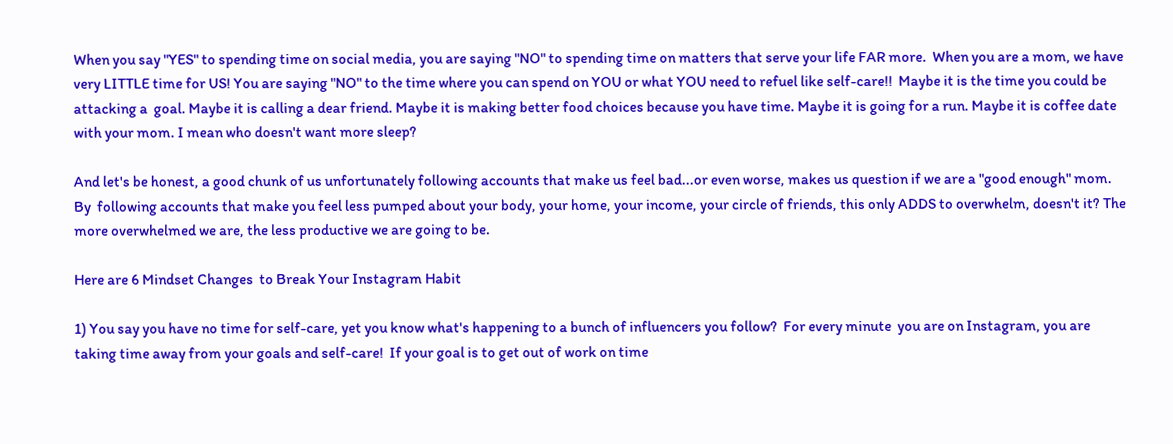When you say "YES" to spending time on social media, you are saying "NO" to spending time on matters that serve your life FAR more.  When you are a mom, we have very LITTLE time for US! You are saying "NO" to the time where you can spend on YOU or what YOU need to refuel like self-care!!  Maybe it is the time you could be attacking a  goal. Maybe it is calling a dear friend. Maybe it is making better food choices because you have time. Maybe it is going for a run. Maybe it is coffee date with your mom. I mean who doesn't want more sleep?

And let's be honest, a good chunk of us unfortunately following accounts that make us feel bad...or even worse, makes us question if we are a "good enough" mom.   By  following accounts that make you feel less pumped about your body, your home, your income, your circle of friends, this only ADDS to overwhelm, doesn't it? The more overwhelmed we are, the less productive we are going to be.

Here are 6 Mindset Changes  to Break Your Instagram Habit

1) You say you have no time for self-care, yet you know what's happening to a bunch of influencers you follow?  For every minute  you are on Instagram, you are taking time away from your goals and self-care!  If your goal is to get out of work on time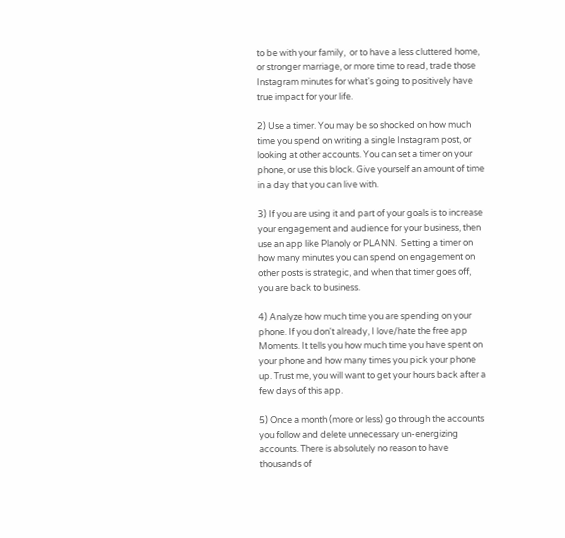to be with your family,  or to have a less cluttered home, or stronger marriage, or more time to read, trade those Instagram minutes for what's going to positively have true impact for your life.

2) Use a timer. You may be so shocked on how much time you spend on writing a single Instagram post, or looking at other accounts. You can set a timer on your phone, or use this block. Give yourself an amount of time in a day that you can live with.

3) If you are using it and part of your goals is to increase your engagement and audience for your business, then use an app like Planoly or PLANN.  Setting a timer on how many minutes you can spend on engagement on other posts is strategic, and when that timer goes off, you are back to business.

4) Analyze how much time you are spending on your phone. If you don't already, I love/hate the free app Moments. It tells you how much time you have spent on your phone and how many times you pick your phone up. Trust me, you will want to get your hours back after a few days of this app.

5) Once a month (more or less) go through the accounts you follow and delete unnecessary un-energizing accounts. There is absolutely no reason to have thousands of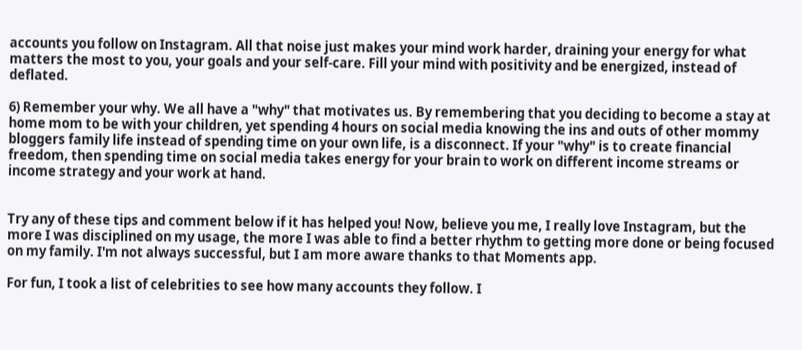accounts you follow on Instagram. All that noise just makes your mind work harder, draining your energy for what matters the most to you, your goals and your self-care. Fill your mind with positivity and be energized, instead of deflated.

6) Remember your why. We all have a "why" that motivates us. By remembering that you deciding to become a stay at home mom to be with your children, yet spending 4 hours on social media knowing the ins and outs of other mommy bloggers family life instead of spending time on your own life, is a disconnect. If your "why" is to create financial freedom, then spending time on social media takes energy for your brain to work on different income streams or  income strategy and your work at hand.


Try any of these tips and comment below if it has helped you! Now, believe you me, I really love Instagram, but the more I was disciplined on my usage, the more I was able to find a better rhythm to getting more done or being focused on my family. I'm not always successful, but I am more aware thanks to that Moments app.

For fun, I took a list of celebrities to see how many accounts they follow. I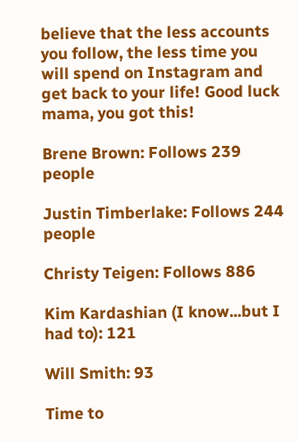believe that the less accounts you follow, the less time you will spend on Instagram and get back to your life! Good luck mama, you got this!

Brene Brown: Follows 239 people

Justin Timberlake: Follows 244 people

Christy Teigen: Follows 886

Kim Kardashian (I know...but I had to): 121

Will Smith: 93

Time to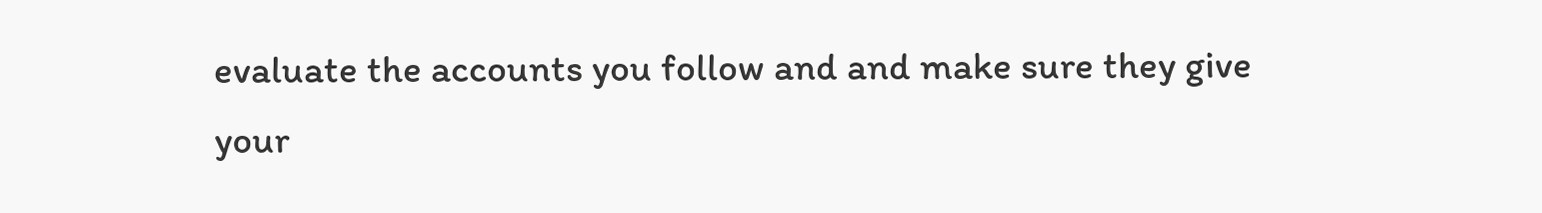evaluate the accounts you follow and and make sure they give your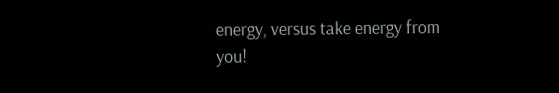energy, versus take energy from you!